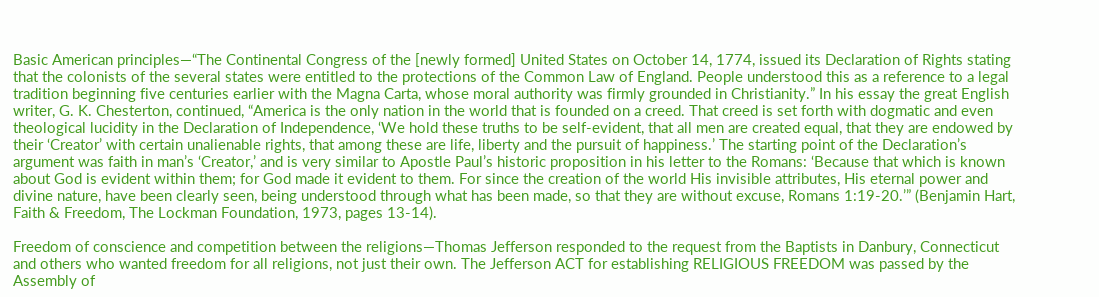Basic American principles—“The Continental Congress of the [newly formed] United States on October 14, 1774, issued its Declaration of Rights stating that the colonists of the several states were entitled to the protections of the Common Law of England. People understood this as a reference to a legal tradition beginning five centuries earlier with the Magna Carta, whose moral authority was firmly grounded in Christianity.” In his essay the great English writer, G. K. Chesterton, continued, “America is the only nation in the world that is founded on a creed. That creed is set forth with dogmatic and even theological lucidity in the Declaration of Independence, ‘We hold these truths to be self-evident, that all men are created equal, that they are endowed by their ‘Creator’ with certain unalienable rights, that among these are life, liberty and the pursuit of happiness.’ The starting point of the Declaration’s argument was faith in man’s ‘Creator,’ and is very similar to Apostle Paul’s historic proposition in his letter to the Romans: ‘Because that which is known about God is evident within them; for God made it evident to them. For since the creation of the world His invisible attributes, His eternal power and divine nature, have been clearly seen, being understood through what has been made, so that they are without excuse, Romans 1:19-20.’” (Benjamin Hart, Faith & Freedom, The Lockman Foundation, 1973, pages 13-14).

Freedom of conscience and competition between the religions—Thomas Jefferson responded to the request from the Baptists in Danbury, Connecticut and others who wanted freedom for all religions, not just their own. The Jefferson ACT for establishing RELIGIOUS FREEDOM was passed by the Assembly of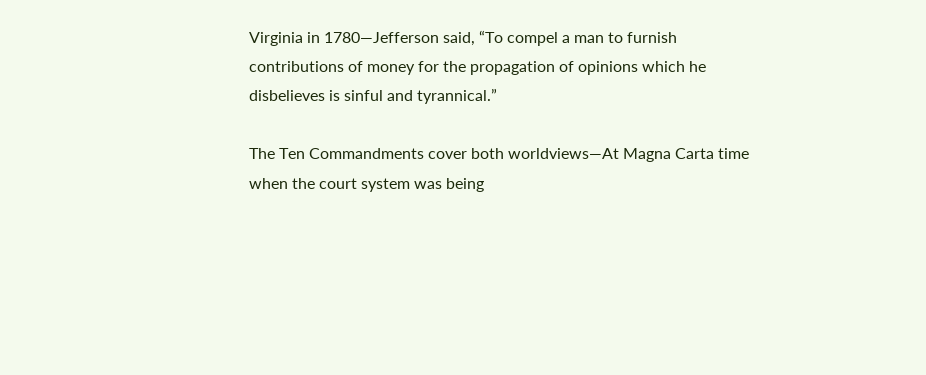Virginia in 1780—Jefferson said, “To compel a man to furnish contributions of money for the propagation of opinions which he disbelieves is sinful and tyrannical.”

The Ten Commandments cover both worldviews—At Magna Carta time when the court system was being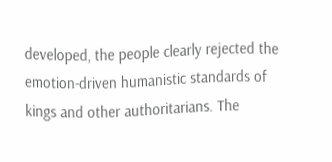developed, the people clearly rejected the emotion-driven humanistic standards of kings and other authoritarians. The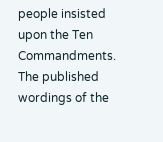people insisted upon the Ten Commandments. The published wordings of the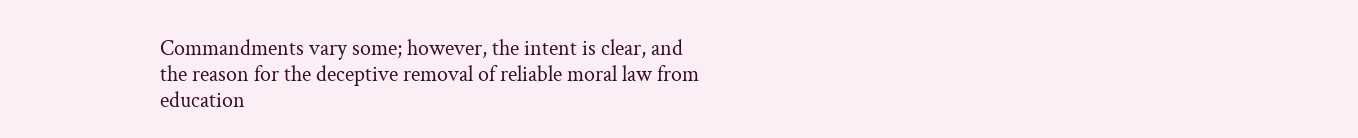Commandments vary some; however, the intent is clear, and the reason for the deceptive removal of reliable moral law from education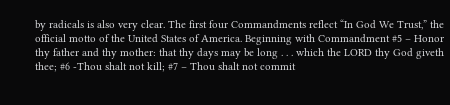by radicals is also very clear. The first four Commandments reflect “In God We Trust,” the official motto of the United States of America. Beginning with Commandment #5 – Honor thy father and thy mother: that thy days may be long . . . which the LORD thy God giveth thee; #6 -Thou shalt not kill; #7 – Thou shalt not commit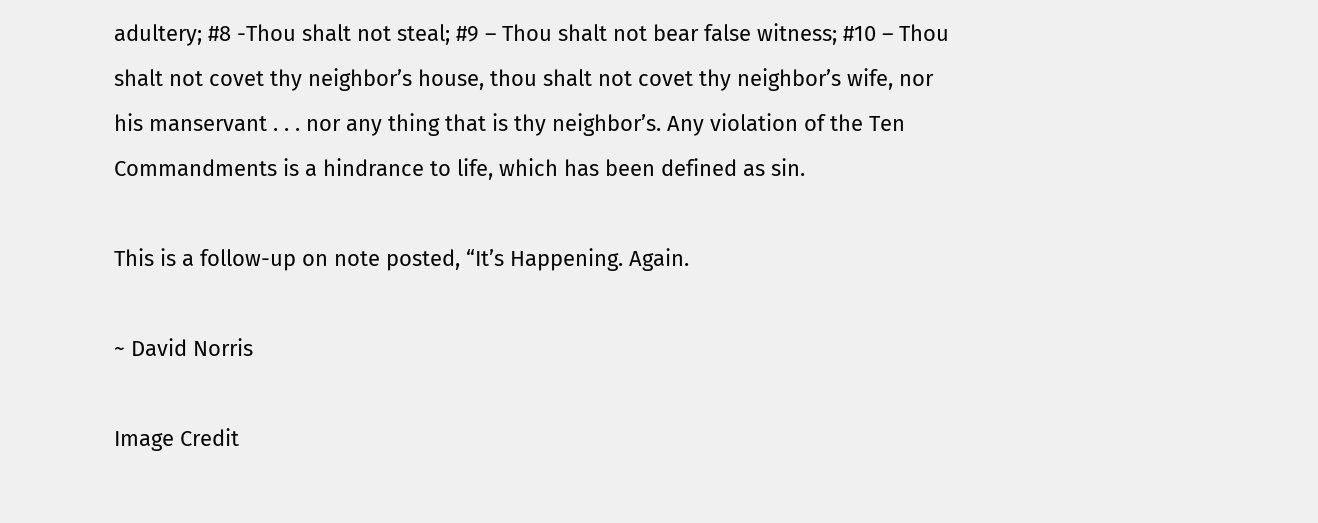adultery; #8 -Thou shalt not steal; #9 – Thou shalt not bear false witness; #10 – Thou shalt not covet thy neighbor’s house, thou shalt not covet thy neighbor’s wife, nor his manservant . . . nor any thing that is thy neighbor’s. Any violation of the Ten Commandments is a hindrance to life, which has been defined as sin.

This is a follow-up on note posted, “It’s Happening. Again.

~ David Norris

Image Credit